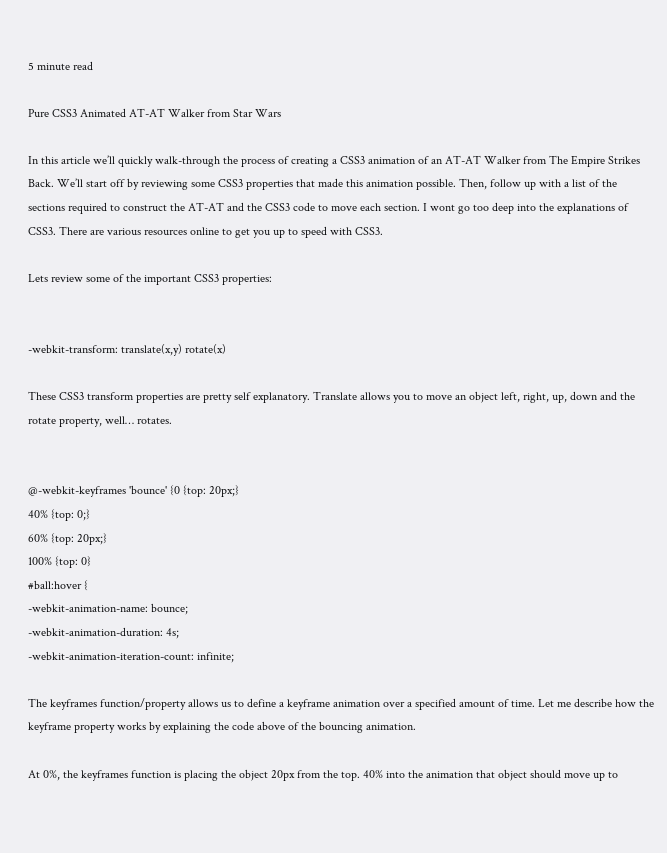5 minute read

Pure CSS3 Animated AT-AT Walker from Star Wars

In this article we’ll quickly walk-through the process of creating a CSS3 animation of an AT-AT Walker from The Empire Strikes Back. We’ll start off by reviewing some CSS3 properties that made this animation possible. Then, follow up with a list of the sections required to construct the AT-AT and the CSS3 code to move each section. I wont go too deep into the explanations of CSS3. There are various resources online to get you up to speed with CSS3.

Lets review some of the important CSS3 properties:


-webkit-transform: translate(x,y) rotate(x)

These CSS3 transform properties are pretty self explanatory. Translate allows you to move an object left, right, up, down and the rotate property, well… rotates.


@-webkit-keyframes 'bounce' {0 {top: 20px;}
40% {top: 0;}
60% {top: 20px;}
100% {top: 0}
#ball:hover {
-webkit-animation-name: bounce;
-webkit-animation-duration: 4s;
-webkit-animation-iteration-count: infinite;

The keyframes function/property allows us to define a keyframe animation over a specified amount of time. Let me describe how the keyframe property works by explaining the code above of the bouncing animation.

At 0%, the keyframes function is placing the object 20px from the top. 40% into the animation that object should move up to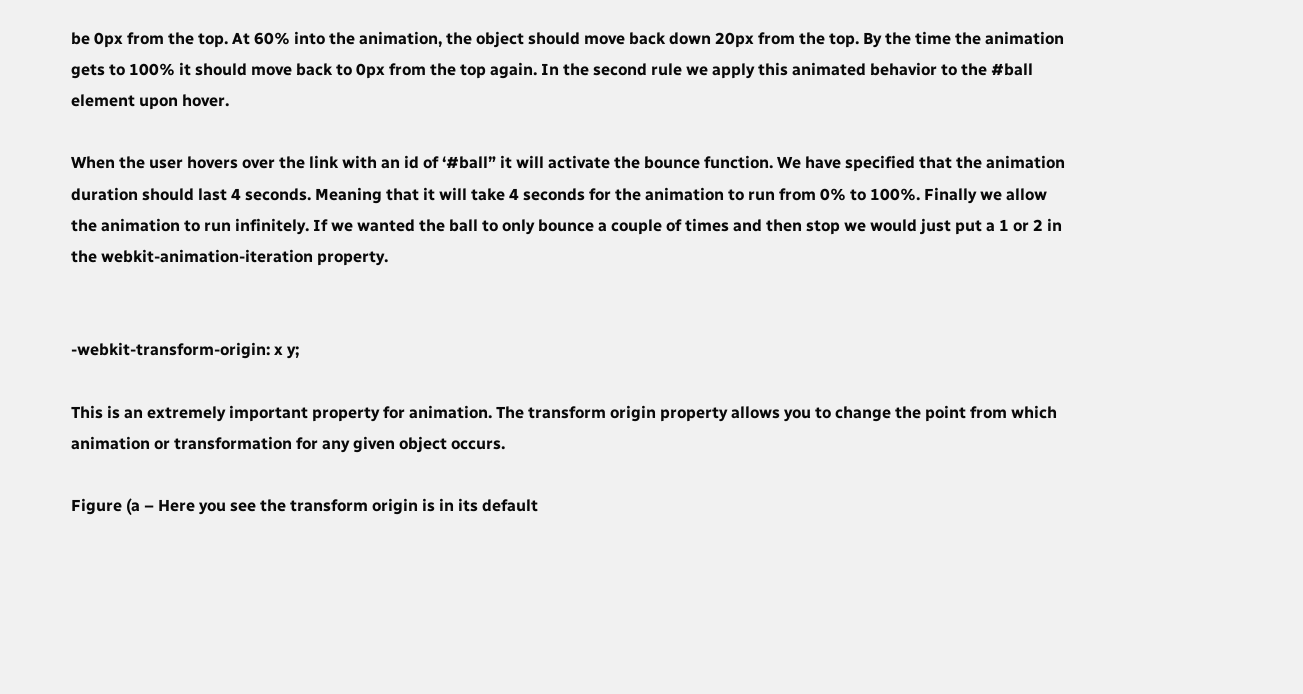be 0px from the top. At 60% into the animation, the object should move back down 20px from the top. By the time the animation gets to 100% it should move back to 0px from the top again. In the second rule we apply this animated behavior to the #ball element upon hover.

When the user hovers over the link with an id of ‘#ball” it will activate the bounce function. We have specified that the animation duration should last 4 seconds. Meaning that it will take 4 seconds for the animation to run from 0% to 100%. Finally we allow the animation to run infinitely. If we wanted the ball to only bounce a couple of times and then stop we would just put a 1 or 2 in the webkit-animation-iteration property.


-webkit-transform-origin: x y;

This is an extremely important property for animation. The transform origin property allows you to change the point from which animation or transformation for any given object occurs.

Figure (a – Here you see the transform origin is in its default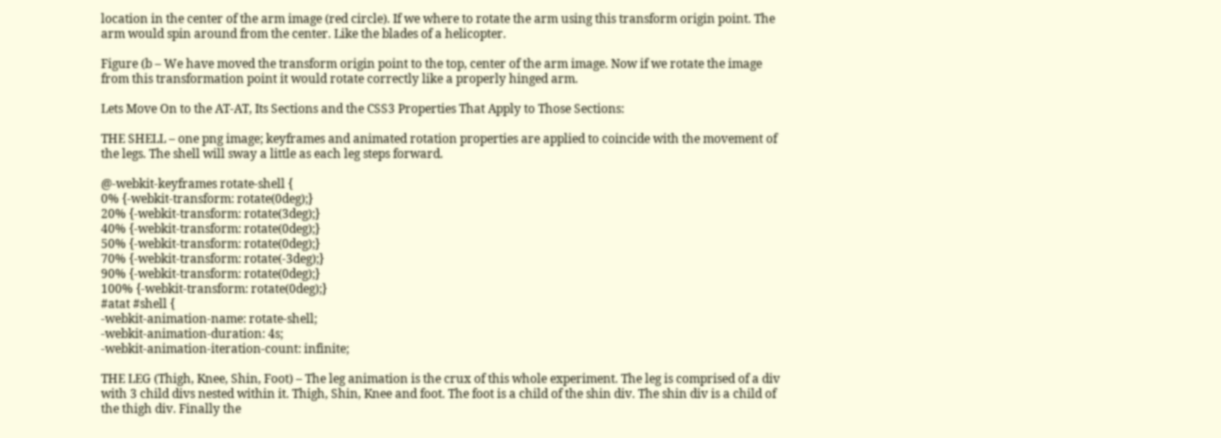location in the center of the arm image (red circle). If we where to rotate the arm using this transform origin point. The arm would spin around from the center. Like the blades of a helicopter.

Figure (b – We have moved the transform origin point to the top, center of the arm image. Now if we rotate the image from this transformation point it would rotate correctly like a properly hinged arm.

Lets Move On to the AT-AT, Its Sections and the CSS3 Properties That Apply to Those Sections:

THE SHELL – one png image; keyframes and animated rotation properties are applied to coincide with the movement of the legs. The shell will sway a little as each leg steps forward.

@-webkit-keyframes rotate-shell {
0% {-webkit-transform: rotate(0deg);}
20% {-webkit-transform: rotate(3deg);}
40% {-webkit-transform: rotate(0deg);}
50% {-webkit-transform: rotate(0deg);}
70% {-webkit-transform: rotate(-3deg);}
90% {-webkit-transform: rotate(0deg);}
100% {-webkit-transform: rotate(0deg);}
#atat #shell {
-webkit-animation-name: rotate-shell;
-webkit-animation-duration: 4s;
-webkit-animation-iteration-count: infinite;

THE LEG (Thigh, Knee, Shin, Foot) – The leg animation is the crux of this whole experiment. The leg is comprised of a div with 3 child divs nested within it. Thigh, Shin, Knee and foot. The foot is a child of the shin div. The shin div is a child of the thigh div. Finally the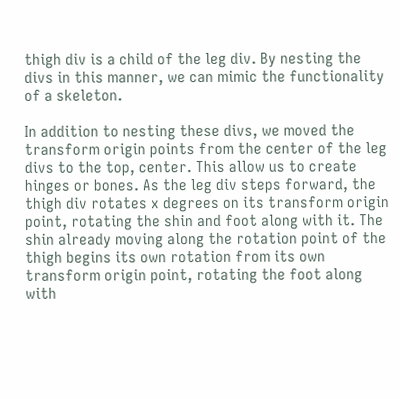thigh div is a child of the leg div. By nesting the divs in this manner, we can mimic the functionality of a skeleton.

In addition to nesting these divs, we moved the transform origin points from the center of the leg divs to the top, center. This allow us to create hinges or bones. As the leg div steps forward, the thigh div rotates x degrees on its transform origin point, rotating the shin and foot along with it. The shin already moving along the rotation point of the thigh begins its own rotation from its own transform origin point, rotating the foot along with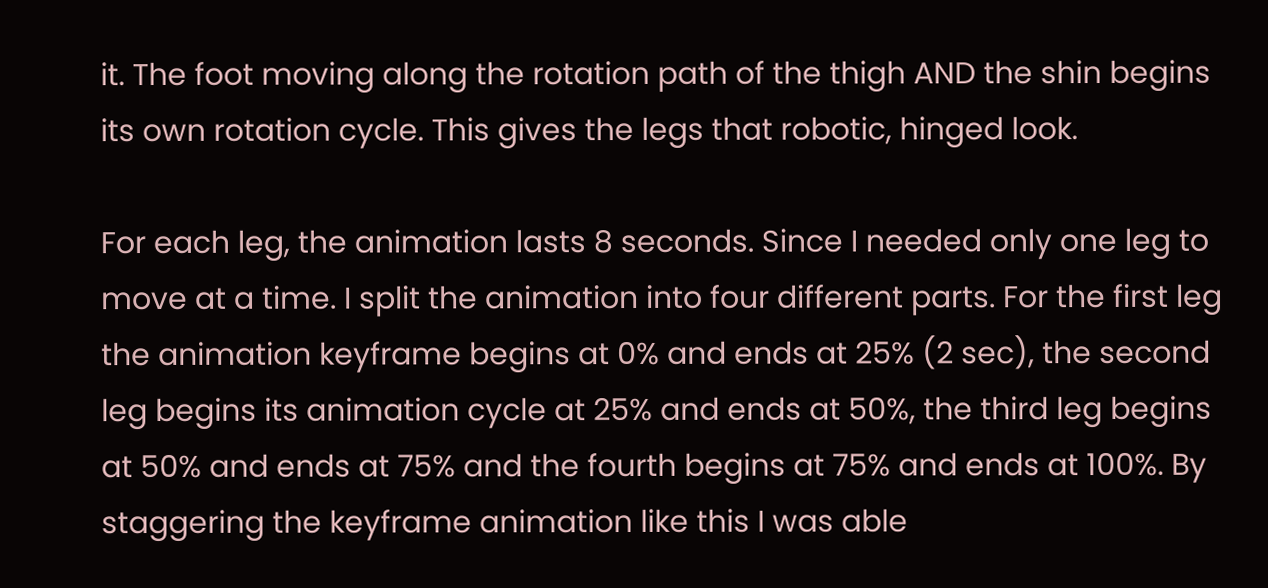it. The foot moving along the rotation path of the thigh AND the shin begins its own rotation cycle. This gives the legs that robotic, hinged look.

For each leg, the animation lasts 8 seconds. Since I needed only one leg to move at a time. I split the animation into four different parts. For the first leg the animation keyframe begins at 0% and ends at 25% (2 sec), the second leg begins its animation cycle at 25% and ends at 50%, the third leg begins at 50% and ends at 75% and the fourth begins at 75% and ends at 100%. By staggering the keyframe animation like this I was able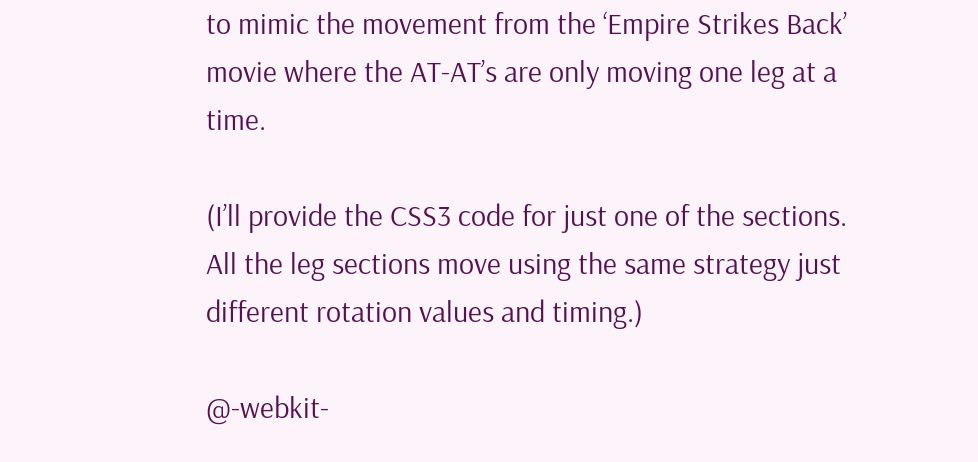to mimic the movement from the ‘Empire Strikes Back’ movie where the AT-AT’s are only moving one leg at a time.

(I’ll provide the CSS3 code for just one of the sections. All the leg sections move using the same strategy just different rotation values and timing.)

@-webkit-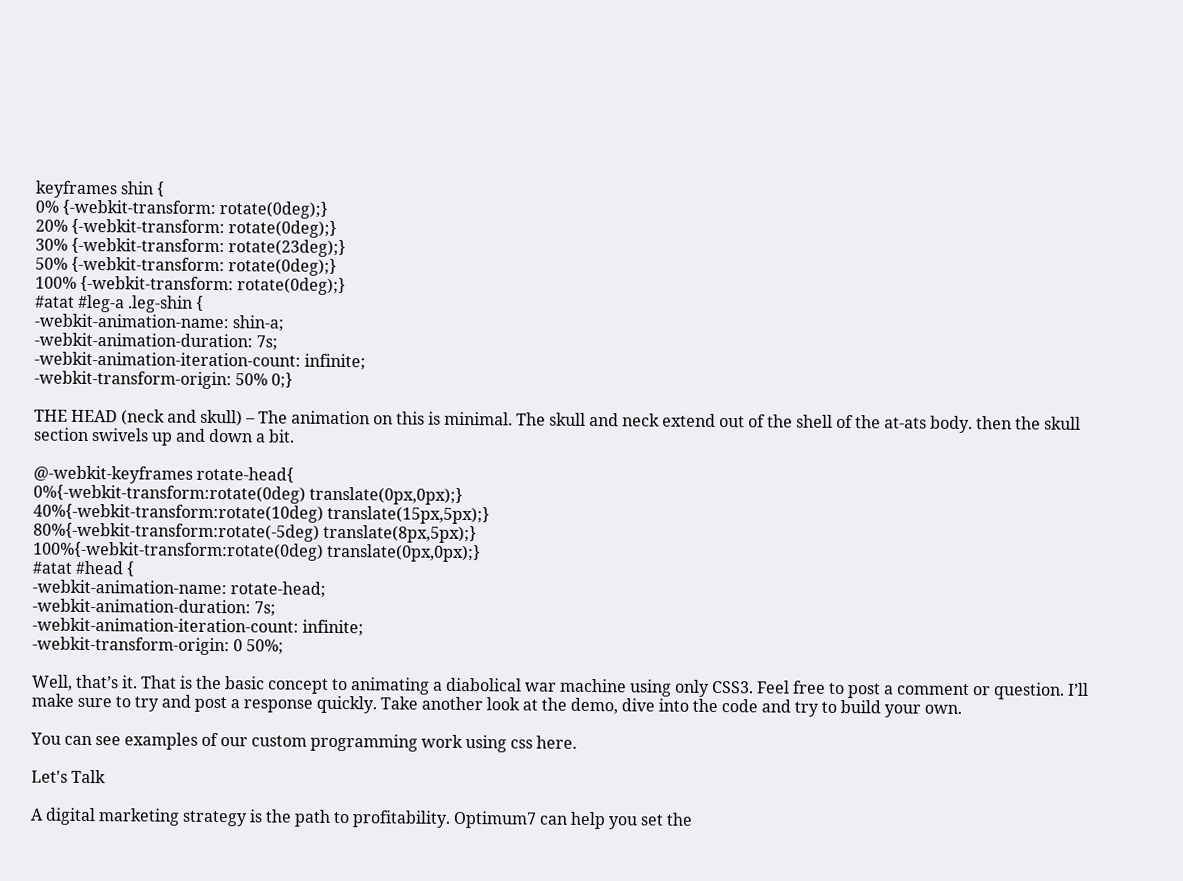keyframes shin {
0% {-webkit-transform: rotate(0deg);}
20% {-webkit-transform: rotate(0deg);}
30% {-webkit-transform: rotate(23deg);}
50% {-webkit-transform: rotate(0deg);}
100% {-webkit-transform: rotate(0deg);}
#atat #leg-a .leg-shin {
-webkit-animation-name: shin-a;
-webkit-animation-duration: 7s;
-webkit-animation-iteration-count: infinite;
-webkit-transform-origin: 50% 0;}

THE HEAD (neck and skull) – The animation on this is minimal. The skull and neck extend out of the shell of the at-ats body. then the skull section swivels up and down a bit.

@-webkit-keyframes rotate-head{
0%{-webkit-transform:rotate(0deg) translate(0px,0px);}
40%{-webkit-transform:rotate(10deg) translate(15px,5px);}
80%{-webkit-transform:rotate(-5deg) translate(8px,5px);}
100%{-webkit-transform:rotate(0deg) translate(0px,0px);}
#atat #head {
-webkit-animation-name: rotate-head;
-webkit-animation-duration: 7s;
-webkit-animation-iteration-count: infinite;
-webkit-transform-origin: 0 50%;

Well, that’s it. That is the basic concept to animating a diabolical war machine using only CSS3. Feel free to post a comment or question. I’ll make sure to try and post a response quickly. Take another look at the demo, dive into the code and try to build your own.

You can see examples of our custom programming work using css here.

Let's Talk

A digital marketing strategy is the path to profitability. Optimum7 can help you set the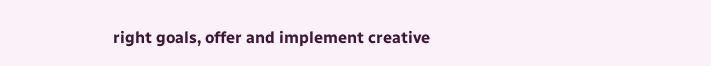right goals, offer and implement creative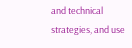and technical strategies, and use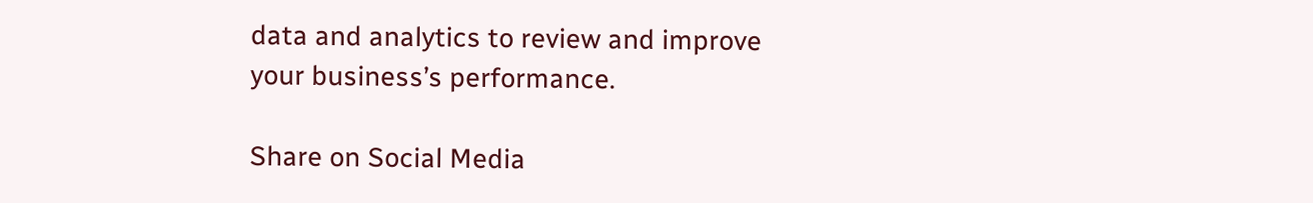data and analytics to review and improve your business’s performance.

Share on Social Media